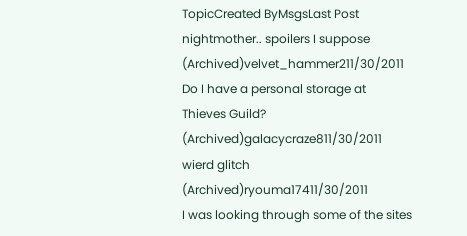TopicCreated ByMsgsLast Post
nightmother.. spoilers I suppose (Archived)velvet_hammer211/30/2011
Do I have a personal storage at Thieves Guild? (Archived)galacycraze811/30/2011
wierd glitch (Archived)ryouma17411/30/2011
I was looking through some of the sites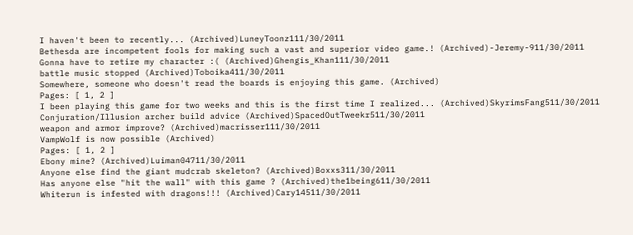I haven't been to recently... (Archived)LuneyToonz111/30/2011
Bethesda are incompetent fools for making such a vast and superior video game.! (Archived)-Jeremy-911/30/2011
Gonna have to retire my character :( (Archived)Ghengis_Khan111/30/2011
battle music stopped (Archived)Toboika411/30/2011
Somewhere, someone who doesn't read the boards is enjoying this game. (Archived)
Pages: [ 1, 2 ]
I been playing this game for two weeks and this is the first time I realized... (Archived)SkyrimsFang511/30/2011
Conjuration/Illusion archer build advice (Archived)SpacedOutTweekr511/30/2011
weapon and armor improve? (Archived)macrisser111/30/2011
VampWolf is now possible (Archived)
Pages: [ 1, 2 ]
Ebony mine? (Archived)Luiman04711/30/2011
Anyone else find the giant mudcrab skeleton? (Archived)Boxxs311/30/2011
Has anyone else "hit the wall" with this game ? (Archived)the1being611/30/2011
Whiterun is infested with dragons!!! (Archived)Cary14511/30/2011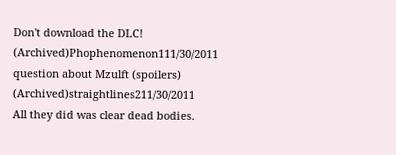Don't download the DLC! (Archived)Phophenomenon111/30/2011
question about Mzulft (spoilers) (Archived)straightlines211/30/2011
All they did was clear dead bodies.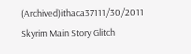(Archived)ithaca37111/30/2011
Skyrim Main Story Glitch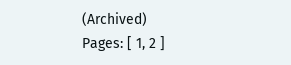(Archived)
Pages: [ 1, 2 ]